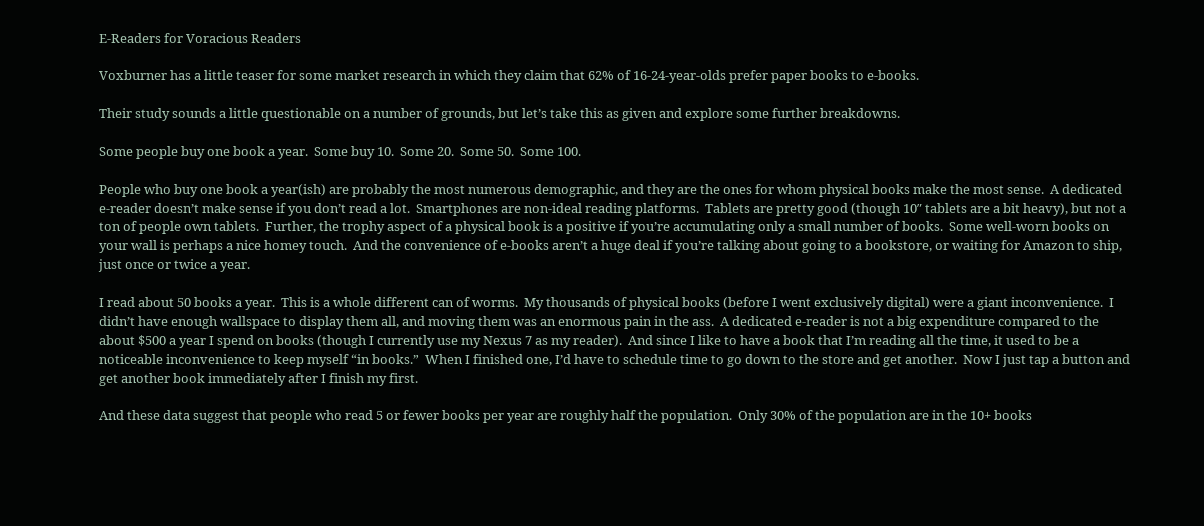E-Readers for Voracious Readers

Voxburner has a little teaser for some market research in which they claim that 62% of 16-24-year-olds prefer paper books to e-books.

Their study sounds a little questionable on a number of grounds, but let’s take this as given and explore some further breakdowns.

Some people buy one book a year.  Some buy 10.  Some 20.  Some 50.  Some 100.

People who buy one book a year(ish) are probably the most numerous demographic, and they are the ones for whom physical books make the most sense.  A dedicated e-reader doesn’t make sense if you don’t read a lot.  Smartphones are non-ideal reading platforms.  Tablets are pretty good (though 10″ tablets are a bit heavy), but not a ton of people own tablets.  Further, the trophy aspect of a physical book is a positive if you’re accumulating only a small number of books.  Some well-worn books on your wall is perhaps a nice homey touch.  And the convenience of e-books aren’t a huge deal if you’re talking about going to a bookstore, or waiting for Amazon to ship, just once or twice a year.

I read about 50 books a year.  This is a whole different can of worms.  My thousands of physical books (before I went exclusively digital) were a giant inconvenience.  I didn’t have enough wallspace to display them all, and moving them was an enormous pain in the ass.  A dedicated e-reader is not a big expenditure compared to the about $500 a year I spend on books (though I currently use my Nexus 7 as my reader).  And since I like to have a book that I’m reading all the time, it used to be a noticeable inconvenience to keep myself “in books.”  When I finished one, I’d have to schedule time to go down to the store and get another.  Now I just tap a button and get another book immediately after I finish my first.

And these data suggest that people who read 5 or fewer books per year are roughly half the population.  Only 30% of the population are in the 10+ books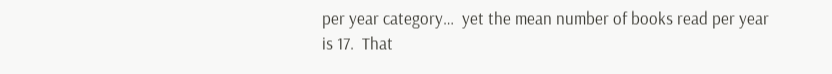per year category…  yet the mean number of books read per year is 17.  That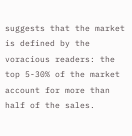suggests that the market is defined by the voracious readers: the top 5-30% of the market account for more than half of the sales.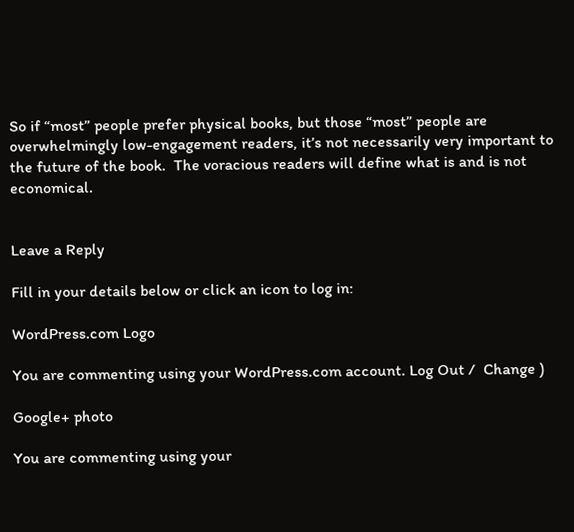So if “most” people prefer physical books, but those “most” people are overwhelmingly low-engagement readers, it’s not necessarily very important to the future of the book.  The voracious readers will define what is and is not economical.


Leave a Reply

Fill in your details below or click an icon to log in:

WordPress.com Logo

You are commenting using your WordPress.com account. Log Out /  Change )

Google+ photo

You are commenting using your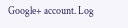Google+ account. Log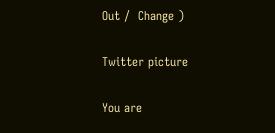Out /  Change )

Twitter picture

You are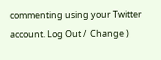commenting using your Twitter account. Log Out /  Change )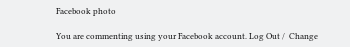Facebook photo

You are commenting using your Facebook account. Log Out /  Change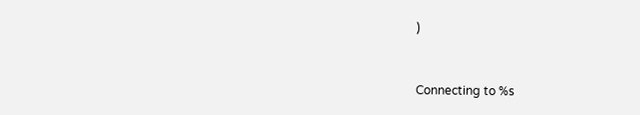)


Connecting to %s